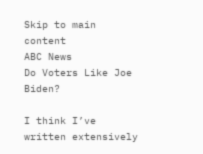Skip to main content
ABC News
Do Voters Like Joe Biden?

I think I’ve written extensively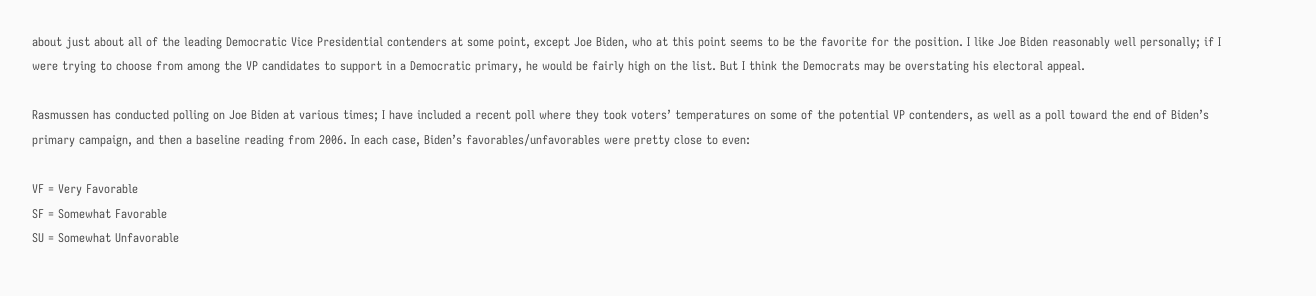about just about all of the leading Democratic Vice Presidential contenders at some point, except Joe Biden, who at this point seems to be the favorite for the position. I like Joe Biden reasonably well personally; if I were trying to choose from among the VP candidates to support in a Democratic primary, he would be fairly high on the list. But I think the Democrats may be overstating his electoral appeal.

Rasmussen has conducted polling on Joe Biden at various times; I have included a recent poll where they took voters’ temperatures on some of the potential VP contenders, as well as a poll toward the end of Biden’s primary campaign, and then a baseline reading from 2006. In each case, Biden’s favorables/unfavorables were pretty close to even:

VF = Very Favorable
SF = Somewhat Favorable
SU = Somewhat Unfavorable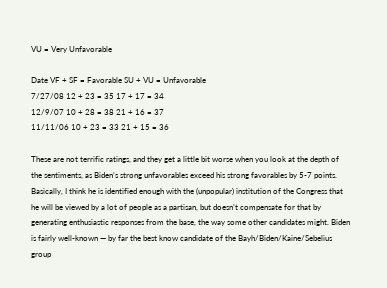VU = Very Unfavorable

Date VF + SF = Favorable SU + VU = Unfavorable
7/27/08 12 + 23 = 35 17 + 17 = 34
12/9/07 10 + 28 = 38 21 + 16 = 37
11/11/06 10 + 23 = 33 21 + 15 = 36

These are not terrific ratings, and they get a little bit worse when you look at the depth of the sentiments, as Biden’s strong unfavorables exceed his strong favorables by 5-7 points. Basically, I think he is identified enough with the (unpopular) institution of the Congress that he will be viewed by a lot of people as a partisan, but doesn’t compensate for that by generating enthusiastic responses from the base, the way some other candidates might. Biden is fairly well-known — by far the best know candidate of the Bayh/Biden/Kaine/Sebelius group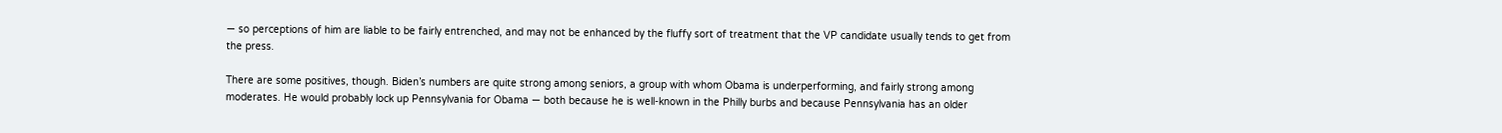— so perceptions of him are liable to be fairly entrenched, and may not be enhanced by the fluffy sort of treatment that the VP candidate usually tends to get from the press.

There are some positives, though. Biden’s numbers are quite strong among seniors, a group with whom Obama is underperforming, and fairly strong among moderates. He would probably lock up Pennsylvania for Obama — both because he is well-known in the Philly burbs and because Pennsylvania has an older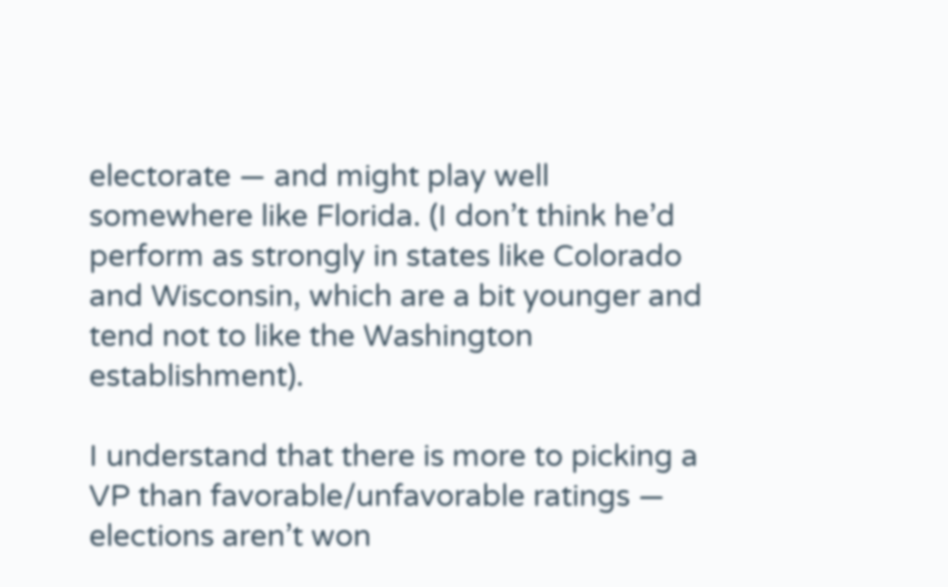electorate — and might play well somewhere like Florida. (I don’t think he’d perform as strongly in states like Colorado and Wisconsin, which are a bit younger and tend not to like the Washington establishment).

I understand that there is more to picking a VP than favorable/unfavorable ratings — elections aren’t won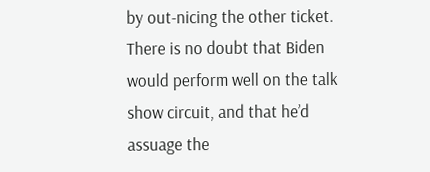by out-nicing the other ticket. There is no doubt that Biden would perform well on the talk show circuit, and that he’d assuage the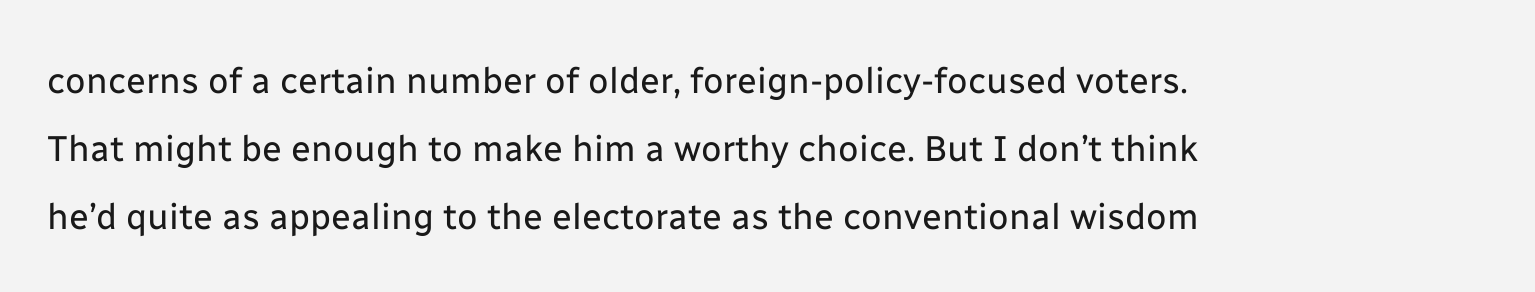concerns of a certain number of older, foreign-policy-focused voters. That might be enough to make him a worthy choice. But I don’t think he’d quite as appealing to the electorate as the conventional wisdom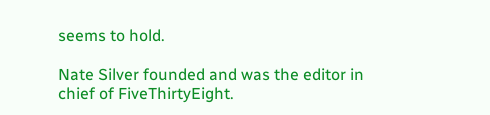seems to hold.

Nate Silver founded and was the editor in chief of FiveThirtyEight.